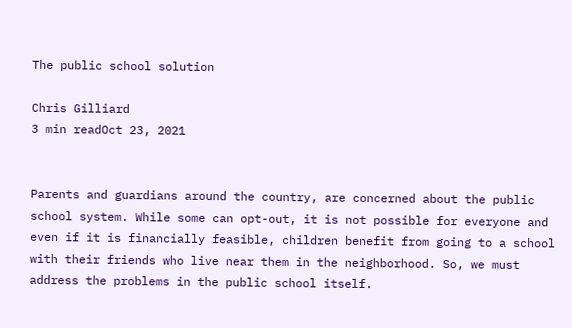The public school solution

Chris Gilliard
3 min readOct 23, 2021


Parents and guardians around the country, are concerned about the public school system. While some can opt-out, it is not possible for everyone and even if it is financially feasible, children benefit from going to a school with their friends who live near them in the neighborhood. So, we must address the problems in the public school itself.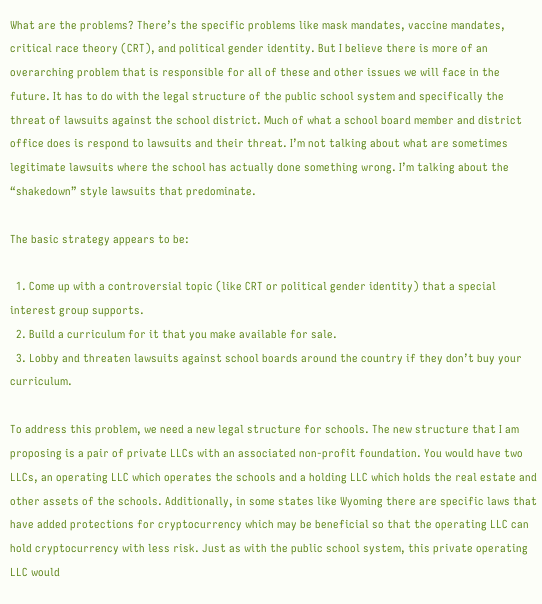What are the problems? There’s the specific problems like mask mandates, vaccine mandates, critical race theory (CRT), and political gender identity. But I believe there is more of an overarching problem that is responsible for all of these and other issues we will face in the future. It has to do with the legal structure of the public school system and specifically the threat of lawsuits against the school district. Much of what a school board member and district office does is respond to lawsuits and their threat. I’m not talking about what are sometimes legitimate lawsuits where the school has actually done something wrong. I’m talking about the “shakedown” style lawsuits that predominate.

The basic strategy appears to be:

  1. Come up with a controversial topic (like CRT or political gender identity) that a special interest group supports.
  2. Build a curriculum for it that you make available for sale.
  3. Lobby and threaten lawsuits against school boards around the country if they don’t buy your curriculum.

To address this problem, we need a new legal structure for schools. The new structure that I am proposing is a pair of private LLCs with an associated non-profit foundation. You would have two LLCs, an operating LLC which operates the schools and a holding LLC which holds the real estate and other assets of the schools. Additionally, in some states like Wyoming there are specific laws that have added protections for cryptocurrency which may be beneficial so that the operating LLC can hold cryptocurrency with less risk. Just as with the public school system, this private operating LLC would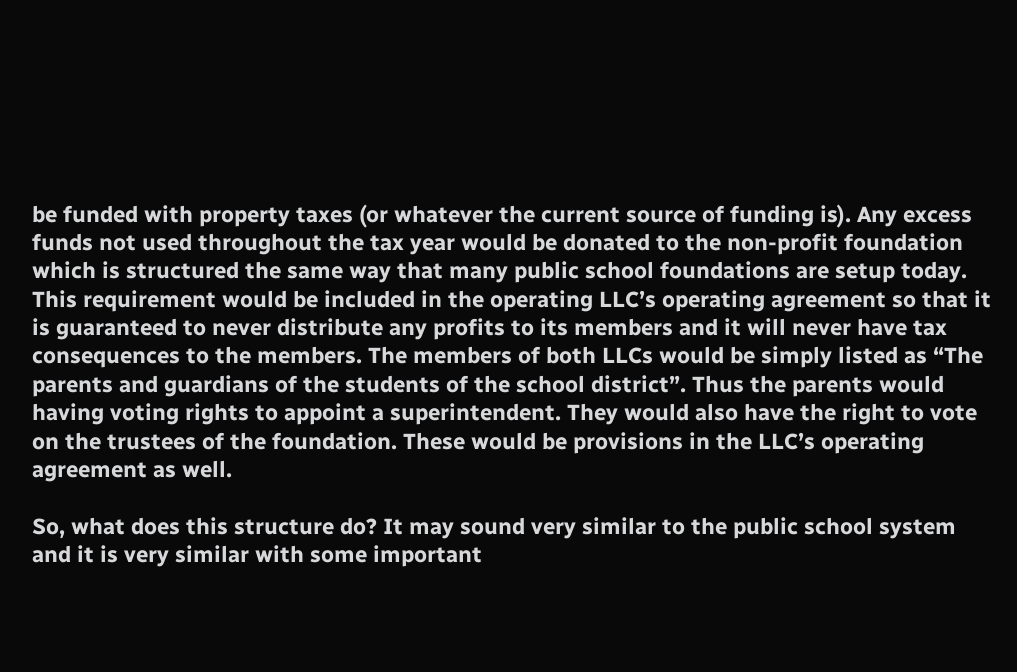be funded with property taxes (or whatever the current source of funding is). Any excess funds not used throughout the tax year would be donated to the non-profit foundation which is structured the same way that many public school foundations are setup today. This requirement would be included in the operating LLC’s operating agreement so that it is guaranteed to never distribute any profits to its members and it will never have tax consequences to the members. The members of both LLCs would be simply listed as “The parents and guardians of the students of the school district”. Thus the parents would having voting rights to appoint a superintendent. They would also have the right to vote on the trustees of the foundation. These would be provisions in the LLC’s operating agreement as well.

So, what does this structure do? It may sound very similar to the public school system and it is very similar with some important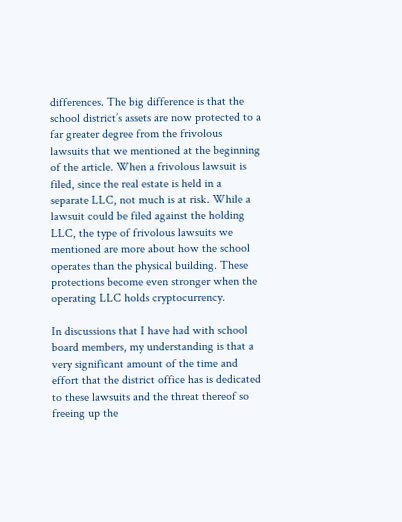differences. The big difference is that the school district’s assets are now protected to a far greater degree from the frivolous lawsuits that we mentioned at the beginning of the article. When a frivolous lawsuit is filed, since the real estate is held in a separate LLC, not much is at risk. While a lawsuit could be filed against the holding LLC, the type of frivolous lawsuits we mentioned are more about how the school operates than the physical building. These protections become even stronger when the operating LLC holds cryptocurrency.

In discussions that I have had with school board members, my understanding is that a very significant amount of the time and effort that the district office has is dedicated to these lawsuits and the threat thereof so freeing up the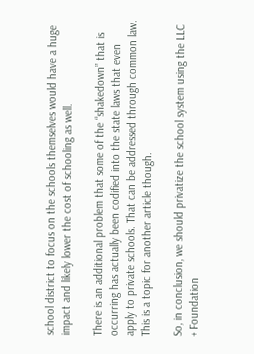school district to focus on the schools themselves would have a huge impact and likely lower the cost of schooling as well.

There is an additional problem that some of the “shakedown” that is occurring has actually been codified into the state laws that even apply to private schools. That can be addressed through common law. This is a topic for another article though.

So, in conclusion, we should privatize the school system using the LLC + Foundation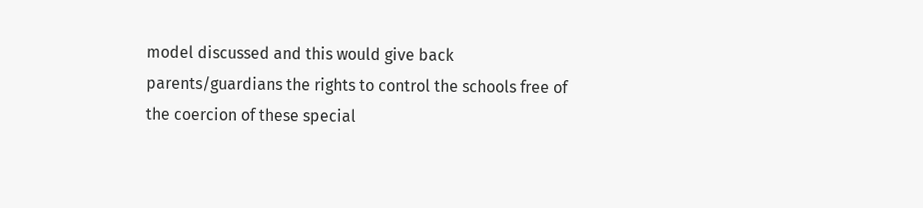model discussed and this would give back parents/guardians the rights to control the schools free of the coercion of these special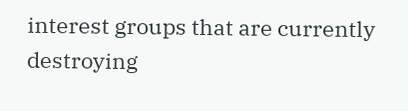interest groups that are currently destroying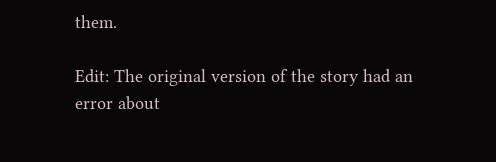them.

Edit: The original version of the story had an error about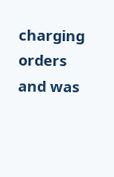charging orders and was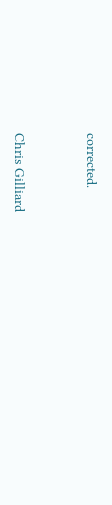corrected.



Chris Gilliard